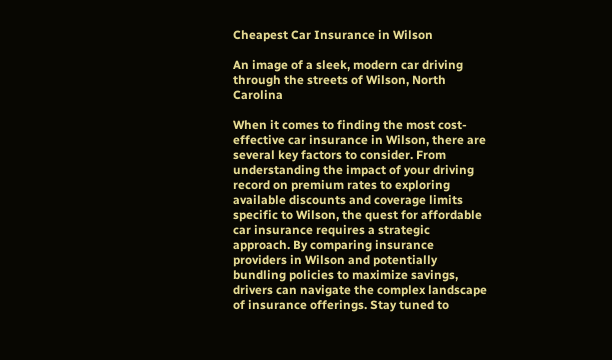Cheapest Car Insurance in Wilson

An image of a sleek, modern car driving through the streets of Wilson, North Carolina

When it comes to finding the most cost-effective car insurance in Wilson, there are several key factors to consider. From understanding the impact of your driving record on premium rates to exploring available discounts and coverage limits specific to Wilson, the quest for affordable car insurance requires a strategic approach. By comparing insurance providers in Wilson and potentially bundling policies to maximize savings, drivers can navigate the complex landscape of insurance offerings. Stay tuned to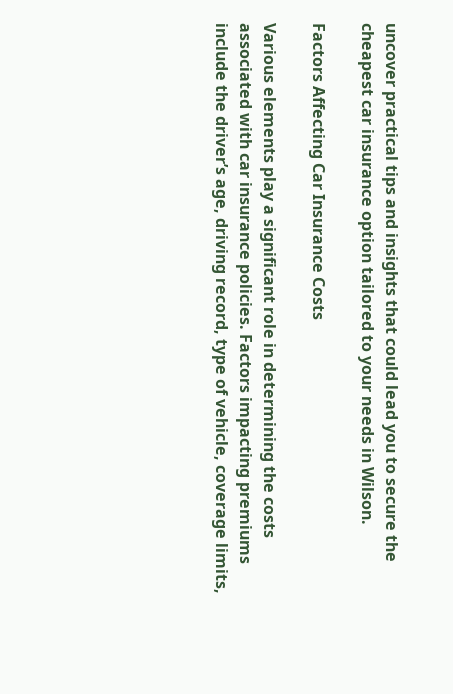uncover practical tips and insights that could lead you to secure the cheapest car insurance option tailored to your needs in Wilson.

Factors Affecting Car Insurance Costs

Various elements play a significant role in determining the costs associated with car insurance policies. Factors impacting premiums include the driver’s age, driving record, type of vehicle, coverage limits,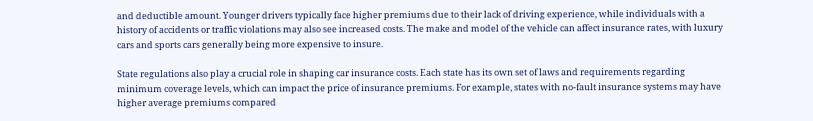and deductible amount. Younger drivers typically face higher premiums due to their lack of driving experience, while individuals with a history of accidents or traffic violations may also see increased costs. The make and model of the vehicle can affect insurance rates, with luxury cars and sports cars generally being more expensive to insure.

State regulations also play a crucial role in shaping car insurance costs. Each state has its own set of laws and requirements regarding minimum coverage levels, which can impact the price of insurance premiums. For example, states with no-fault insurance systems may have higher average premiums compared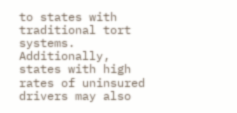to states with traditional tort systems. Additionally, states with high rates of uninsured drivers may also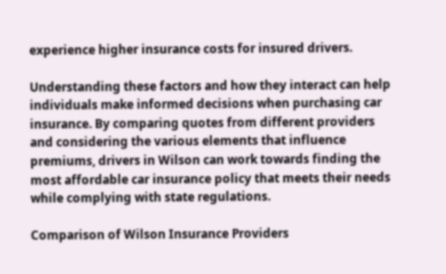experience higher insurance costs for insured drivers.

Understanding these factors and how they interact can help individuals make informed decisions when purchasing car insurance. By comparing quotes from different providers and considering the various elements that influence premiums, drivers in Wilson can work towards finding the most affordable car insurance policy that meets their needs while complying with state regulations.

Comparison of Wilson Insurance Providers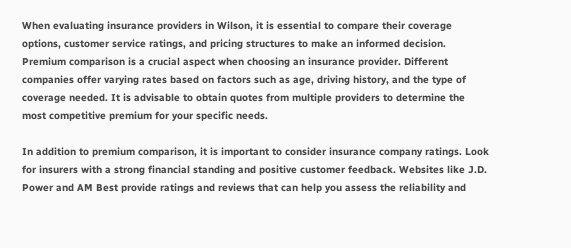When evaluating insurance providers in Wilson, it is essential to compare their coverage options, customer service ratings, and pricing structures to make an informed decision. Premium comparison is a crucial aspect when choosing an insurance provider. Different companies offer varying rates based on factors such as age, driving history, and the type of coverage needed. It is advisable to obtain quotes from multiple providers to determine the most competitive premium for your specific needs.

In addition to premium comparison, it is important to consider insurance company ratings. Look for insurers with a strong financial standing and positive customer feedback. Websites like J.D. Power and AM Best provide ratings and reviews that can help you assess the reliability and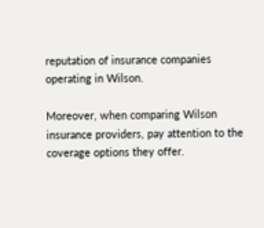reputation of insurance companies operating in Wilson.

Moreover, when comparing Wilson insurance providers, pay attention to the coverage options they offer.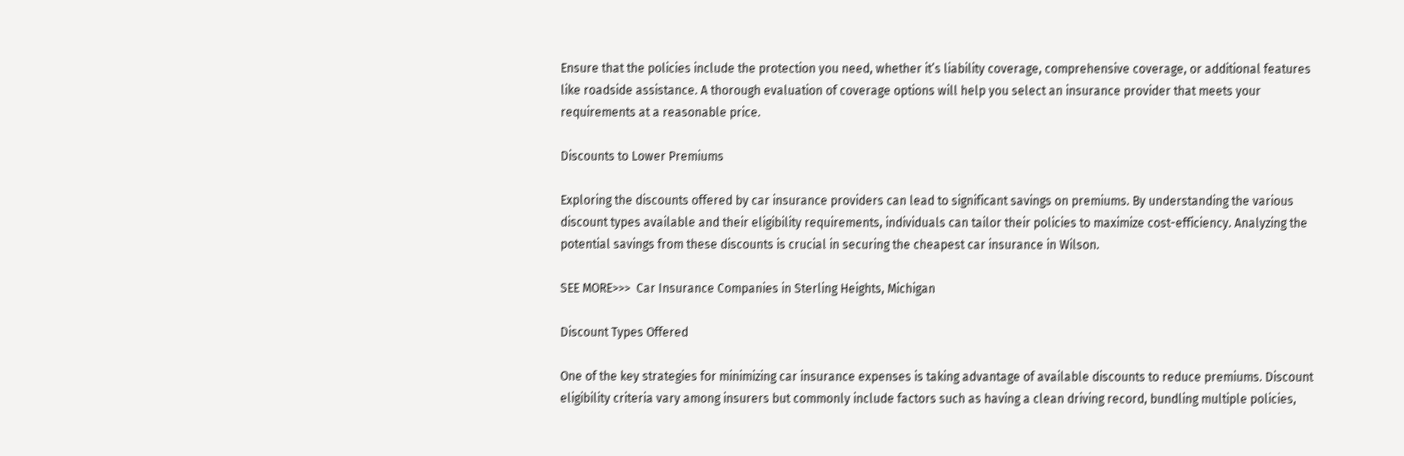Ensure that the policies include the protection you need, whether it’s liability coverage, comprehensive coverage, or additional features like roadside assistance. A thorough evaluation of coverage options will help you select an insurance provider that meets your requirements at a reasonable price.

Discounts to Lower Premiums

Exploring the discounts offered by car insurance providers can lead to significant savings on premiums. By understanding the various discount types available and their eligibility requirements, individuals can tailor their policies to maximize cost-efficiency. Analyzing the potential savings from these discounts is crucial in securing the cheapest car insurance in Wilson.

SEE MORE>>>  Car Insurance Companies in Sterling Heights, Michigan

Discount Types Offered

One of the key strategies for minimizing car insurance expenses is taking advantage of available discounts to reduce premiums. Discount eligibility criteria vary among insurers but commonly include factors such as having a clean driving record, bundling multiple policies,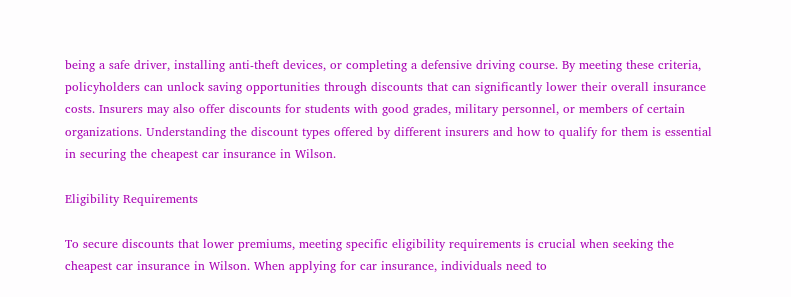being a safe driver, installing anti-theft devices, or completing a defensive driving course. By meeting these criteria, policyholders can unlock saving opportunities through discounts that can significantly lower their overall insurance costs. Insurers may also offer discounts for students with good grades, military personnel, or members of certain organizations. Understanding the discount types offered by different insurers and how to qualify for them is essential in securing the cheapest car insurance in Wilson.

Eligibility Requirements

To secure discounts that lower premiums, meeting specific eligibility requirements is crucial when seeking the cheapest car insurance in Wilson. When applying for car insurance, individuals need to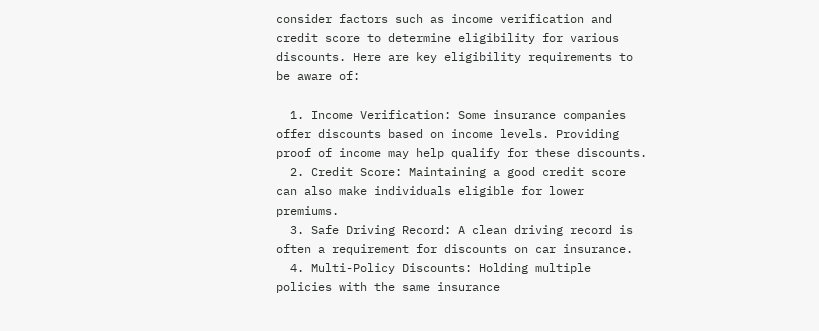consider factors such as income verification and credit score to determine eligibility for various discounts. Here are key eligibility requirements to be aware of:

  1. Income Verification: Some insurance companies offer discounts based on income levels. Providing proof of income may help qualify for these discounts.
  2. Credit Score: Maintaining a good credit score can also make individuals eligible for lower premiums.
  3. Safe Driving Record: A clean driving record is often a requirement for discounts on car insurance.
  4. Multi-Policy Discounts: Holding multiple policies with the same insurance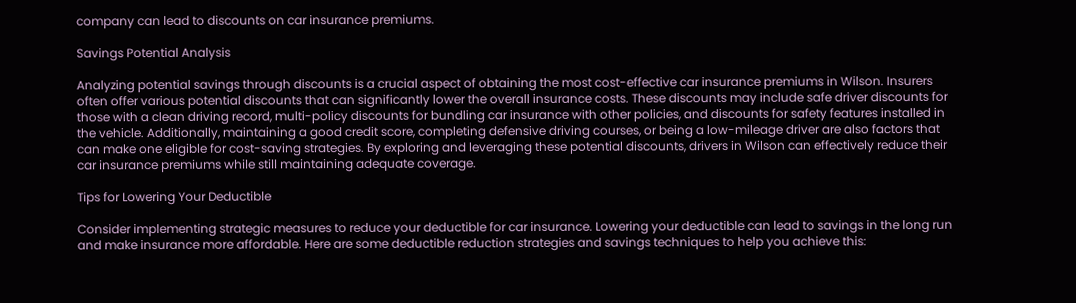company can lead to discounts on car insurance premiums.

Savings Potential Analysis

Analyzing potential savings through discounts is a crucial aspect of obtaining the most cost-effective car insurance premiums in Wilson. Insurers often offer various potential discounts that can significantly lower the overall insurance costs. These discounts may include safe driver discounts for those with a clean driving record, multi-policy discounts for bundling car insurance with other policies, and discounts for safety features installed in the vehicle. Additionally, maintaining a good credit score, completing defensive driving courses, or being a low-mileage driver are also factors that can make one eligible for cost-saving strategies. By exploring and leveraging these potential discounts, drivers in Wilson can effectively reduce their car insurance premiums while still maintaining adequate coverage.

Tips for Lowering Your Deductible

Consider implementing strategic measures to reduce your deductible for car insurance. Lowering your deductible can lead to savings in the long run and make insurance more affordable. Here are some deductible reduction strategies and savings techniques to help you achieve this: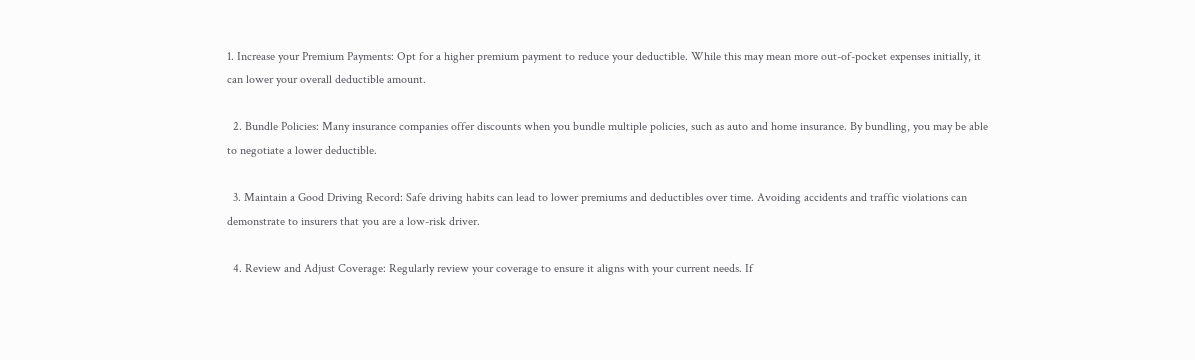1. Increase your Premium Payments: Opt for a higher premium payment to reduce your deductible. While this may mean more out-of-pocket expenses initially, it can lower your overall deductible amount.

  2. Bundle Policies: Many insurance companies offer discounts when you bundle multiple policies, such as auto and home insurance. By bundling, you may be able to negotiate a lower deductible.

  3. Maintain a Good Driving Record: Safe driving habits can lead to lower premiums and deductibles over time. Avoiding accidents and traffic violations can demonstrate to insurers that you are a low-risk driver.

  4. Review and Adjust Coverage: Regularly review your coverage to ensure it aligns with your current needs. If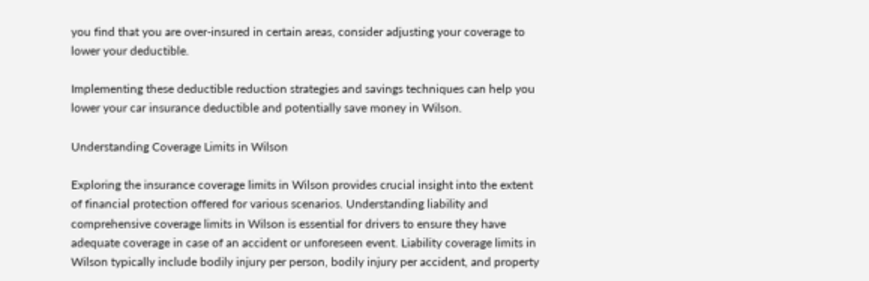you find that you are over-insured in certain areas, consider adjusting your coverage to lower your deductible.

Implementing these deductible reduction strategies and savings techniques can help you lower your car insurance deductible and potentially save money in Wilson.

Understanding Coverage Limits in Wilson

Exploring the insurance coverage limits in Wilson provides crucial insight into the extent of financial protection offered for various scenarios. Understanding liability and comprehensive coverage limits in Wilson is essential for drivers to ensure they have adequate coverage in case of an accident or unforeseen event. Liability coverage limits in Wilson typically include bodily injury per person, bodily injury per accident, and property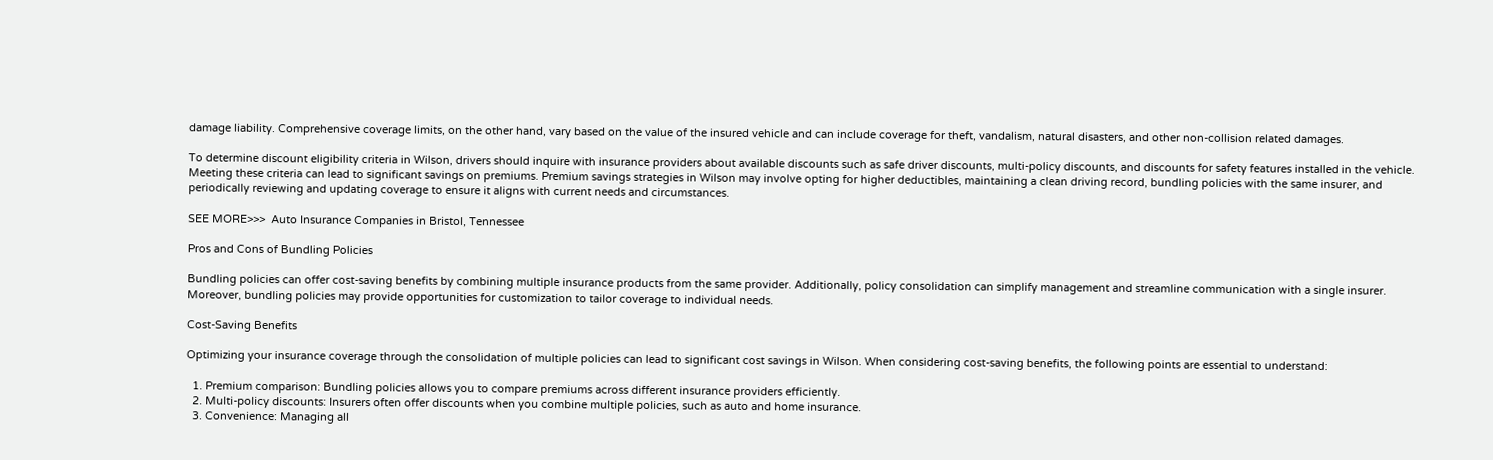damage liability. Comprehensive coverage limits, on the other hand, vary based on the value of the insured vehicle and can include coverage for theft, vandalism, natural disasters, and other non-collision related damages.

To determine discount eligibility criteria in Wilson, drivers should inquire with insurance providers about available discounts such as safe driver discounts, multi-policy discounts, and discounts for safety features installed in the vehicle. Meeting these criteria can lead to significant savings on premiums. Premium savings strategies in Wilson may involve opting for higher deductibles, maintaining a clean driving record, bundling policies with the same insurer, and periodically reviewing and updating coverage to ensure it aligns with current needs and circumstances.

SEE MORE>>>  Auto Insurance Companies in Bristol, Tennessee

Pros and Cons of Bundling Policies

Bundling policies can offer cost-saving benefits by combining multiple insurance products from the same provider. Additionally, policy consolidation can simplify management and streamline communication with a single insurer. Moreover, bundling policies may provide opportunities for customization to tailor coverage to individual needs.

Cost-Saving Benefits

Optimizing your insurance coverage through the consolidation of multiple policies can lead to significant cost savings in Wilson. When considering cost-saving benefits, the following points are essential to understand:

  1. Premium comparison: Bundling policies allows you to compare premiums across different insurance providers efficiently.
  2. Multi-policy discounts: Insurers often offer discounts when you combine multiple policies, such as auto and home insurance.
  3. Convenience: Managing all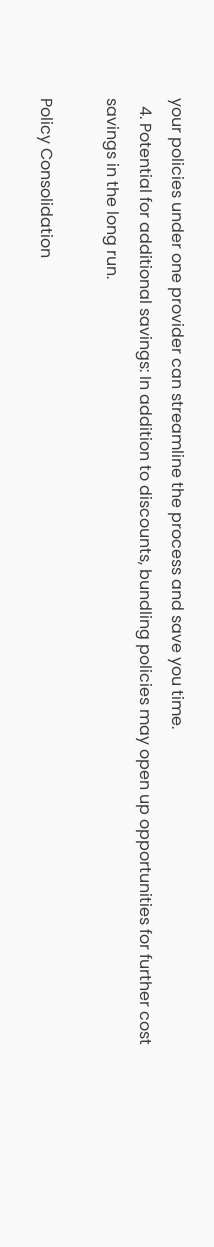your policies under one provider can streamline the process and save you time.
  4. Potential for additional savings: In addition to discounts, bundling policies may open up opportunities for further cost savings in the long run.

Policy Consolidation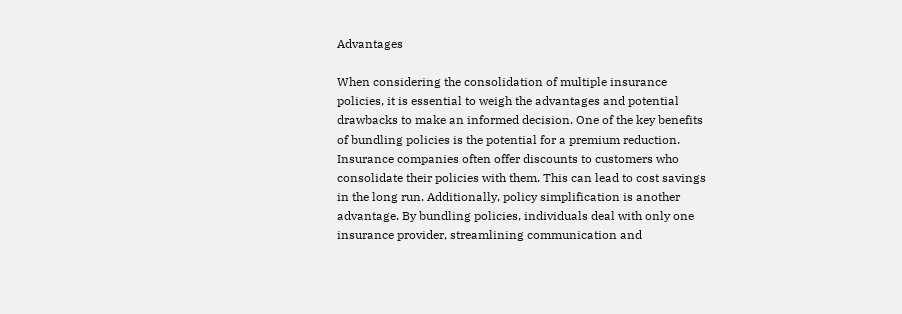Advantages

When considering the consolidation of multiple insurance policies, it is essential to weigh the advantages and potential drawbacks to make an informed decision. One of the key benefits of bundling policies is the potential for a premium reduction. Insurance companies often offer discounts to customers who consolidate their policies with them. This can lead to cost savings in the long run. Additionally, policy simplification is another advantage. By bundling policies, individuals deal with only one insurance provider, streamlining communication and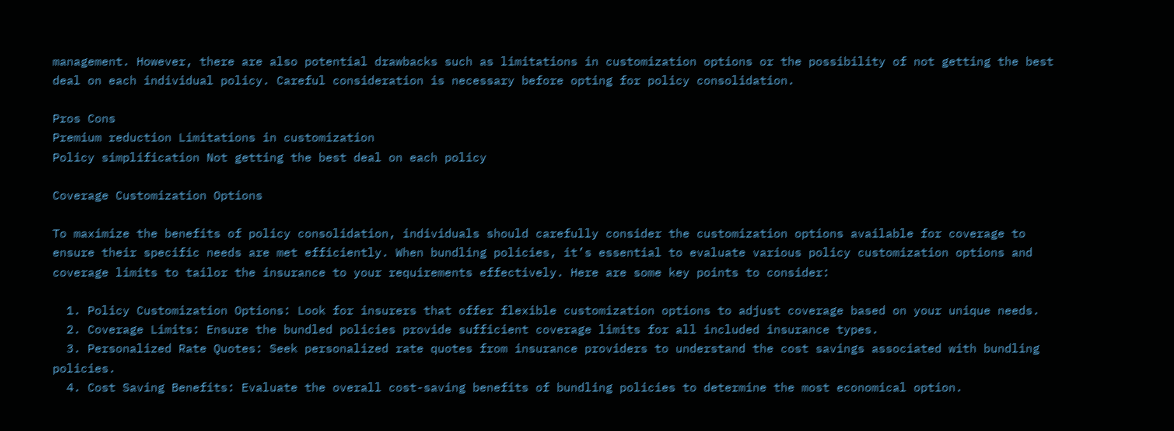management. However, there are also potential drawbacks such as limitations in customization options or the possibility of not getting the best deal on each individual policy. Careful consideration is necessary before opting for policy consolidation.

Pros Cons
Premium reduction Limitations in customization
Policy simplification Not getting the best deal on each policy

Coverage Customization Options

To maximize the benefits of policy consolidation, individuals should carefully consider the customization options available for coverage to ensure their specific needs are met efficiently. When bundling policies, it’s essential to evaluate various policy customization options and coverage limits to tailor the insurance to your requirements effectively. Here are some key points to consider:

  1. Policy Customization Options: Look for insurers that offer flexible customization options to adjust coverage based on your unique needs.
  2. Coverage Limits: Ensure the bundled policies provide sufficient coverage limits for all included insurance types.
  3. Personalized Rate Quotes: Seek personalized rate quotes from insurance providers to understand the cost savings associated with bundling policies.
  4. Cost Saving Benefits: Evaluate the overall cost-saving benefits of bundling policies to determine the most economical option.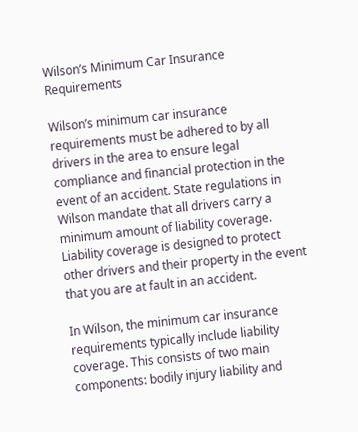Wilson’s Minimum Car Insurance Requirements

Wilson’s minimum car insurance requirements must be adhered to by all drivers in the area to ensure legal compliance and financial protection in the event of an accident. State regulations in Wilson mandate that all drivers carry a minimum amount of liability coverage. Liability coverage is designed to protect other drivers and their property in the event that you are at fault in an accident.

In Wilson, the minimum car insurance requirements typically include liability coverage. This consists of two main components: bodily injury liability and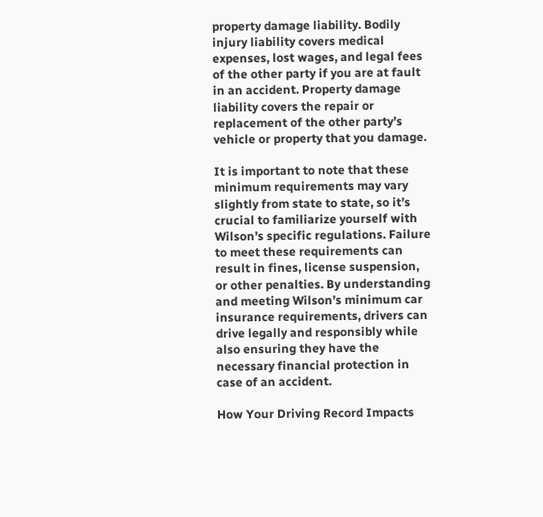property damage liability. Bodily injury liability covers medical expenses, lost wages, and legal fees of the other party if you are at fault in an accident. Property damage liability covers the repair or replacement of the other party’s vehicle or property that you damage.

It is important to note that these minimum requirements may vary slightly from state to state, so it’s crucial to familiarize yourself with Wilson’s specific regulations. Failure to meet these requirements can result in fines, license suspension, or other penalties. By understanding and meeting Wilson’s minimum car insurance requirements, drivers can drive legally and responsibly while also ensuring they have the necessary financial protection in case of an accident.

How Your Driving Record Impacts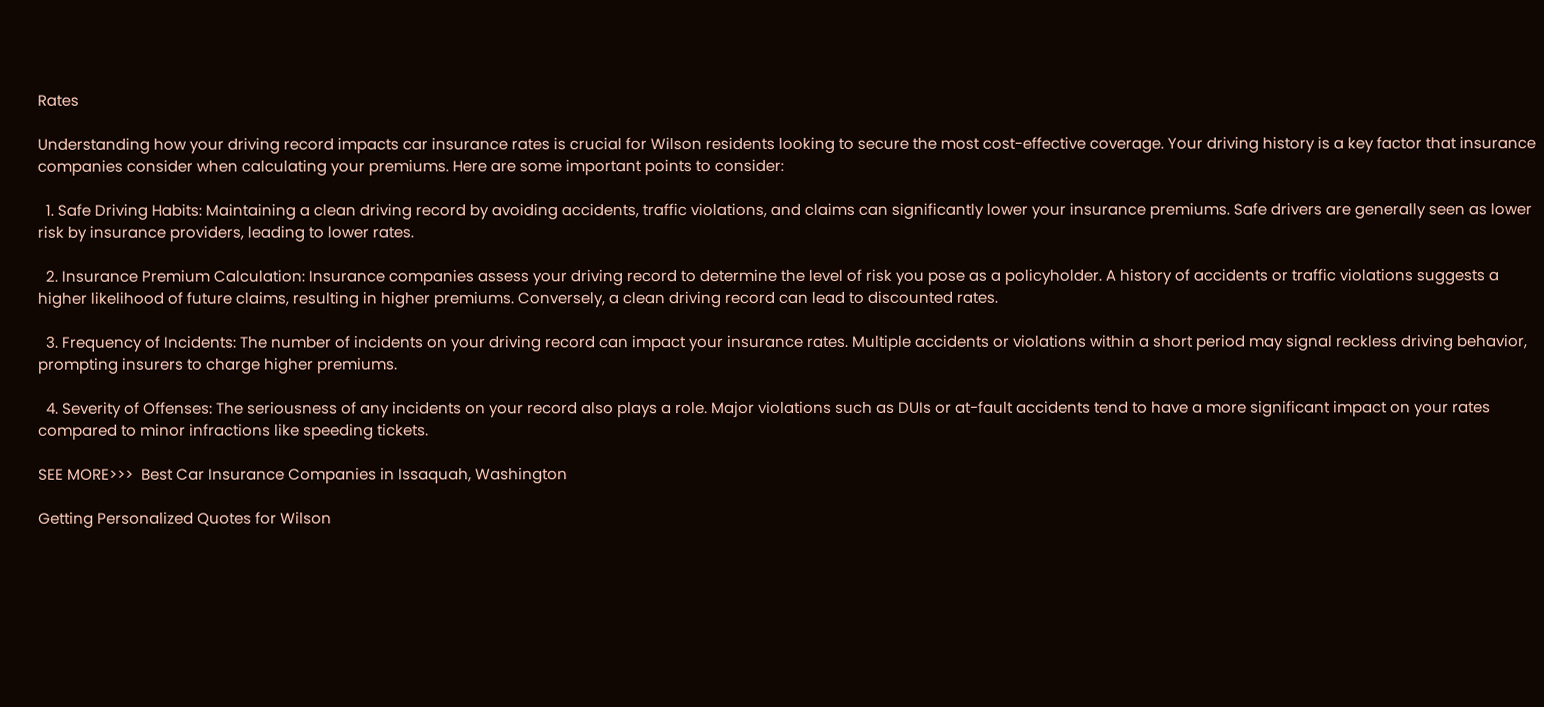Rates

Understanding how your driving record impacts car insurance rates is crucial for Wilson residents looking to secure the most cost-effective coverage. Your driving history is a key factor that insurance companies consider when calculating your premiums. Here are some important points to consider:

  1. Safe Driving Habits: Maintaining a clean driving record by avoiding accidents, traffic violations, and claims can significantly lower your insurance premiums. Safe drivers are generally seen as lower risk by insurance providers, leading to lower rates.

  2. Insurance Premium Calculation: Insurance companies assess your driving record to determine the level of risk you pose as a policyholder. A history of accidents or traffic violations suggests a higher likelihood of future claims, resulting in higher premiums. Conversely, a clean driving record can lead to discounted rates.

  3. Frequency of Incidents: The number of incidents on your driving record can impact your insurance rates. Multiple accidents or violations within a short period may signal reckless driving behavior, prompting insurers to charge higher premiums.

  4. Severity of Offenses: The seriousness of any incidents on your record also plays a role. Major violations such as DUIs or at-fault accidents tend to have a more significant impact on your rates compared to minor infractions like speeding tickets.

SEE MORE>>>  Best Car Insurance Companies in Issaquah, Washington

Getting Personalized Quotes for Wilson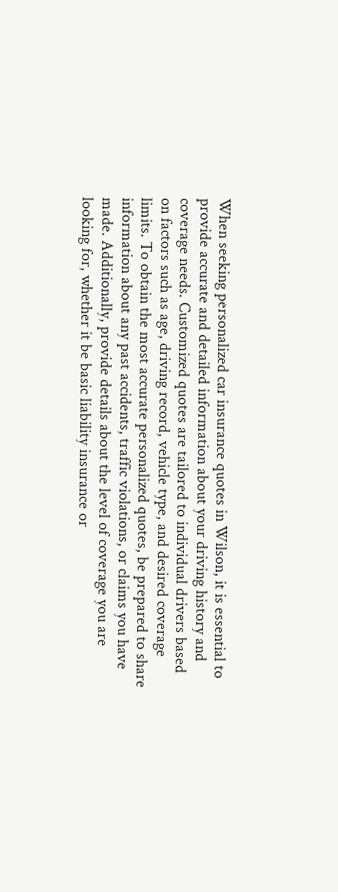When seeking personalized car insurance quotes in Wilson, it is essential to provide accurate and detailed information about your driving history and coverage needs. Customized quotes are tailored to individual drivers based on factors such as age, driving record, vehicle type, and desired coverage limits. To obtain the most accurate personalized quotes, be prepared to share information about any past accidents, traffic violations, or claims you have made. Additionally, provide details about the level of coverage you are looking for, whether it be basic liability insurance or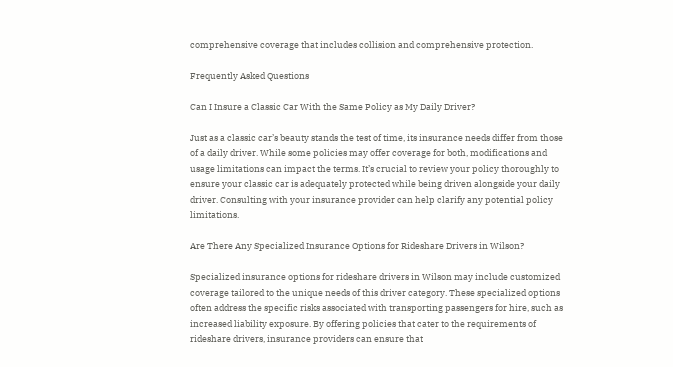comprehensive coverage that includes collision and comprehensive protection.

Frequently Asked Questions

Can I Insure a Classic Car With the Same Policy as My Daily Driver?

Just as a classic car’s beauty stands the test of time, its insurance needs differ from those of a daily driver. While some policies may offer coverage for both, modifications and usage limitations can impact the terms. It’s crucial to review your policy thoroughly to ensure your classic car is adequately protected while being driven alongside your daily driver. Consulting with your insurance provider can help clarify any potential policy limitations.

Are There Any Specialized Insurance Options for Rideshare Drivers in Wilson?

Specialized insurance options for rideshare drivers in Wilson may include customized coverage tailored to the unique needs of this driver category. These specialized options often address the specific risks associated with transporting passengers for hire, such as increased liability exposure. By offering policies that cater to the requirements of rideshare drivers, insurance providers can ensure that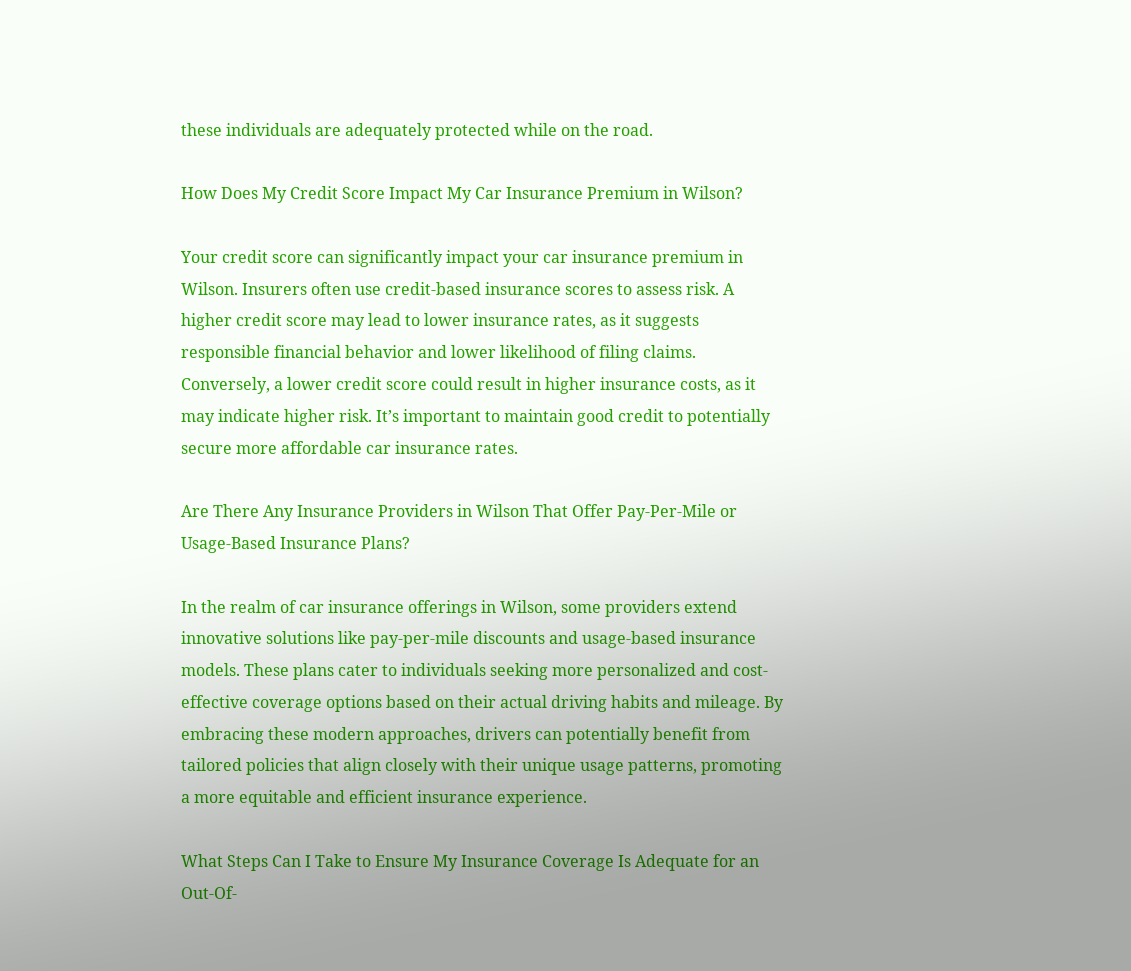these individuals are adequately protected while on the road.

How Does My Credit Score Impact My Car Insurance Premium in Wilson?

Your credit score can significantly impact your car insurance premium in Wilson. Insurers often use credit-based insurance scores to assess risk. A higher credit score may lead to lower insurance rates, as it suggests responsible financial behavior and lower likelihood of filing claims. Conversely, a lower credit score could result in higher insurance costs, as it may indicate higher risk. It’s important to maintain good credit to potentially secure more affordable car insurance rates.

Are There Any Insurance Providers in Wilson That Offer Pay-Per-Mile or Usage-Based Insurance Plans?

In the realm of car insurance offerings in Wilson, some providers extend innovative solutions like pay-per-mile discounts and usage-based insurance models. These plans cater to individuals seeking more personalized and cost-effective coverage options based on their actual driving habits and mileage. By embracing these modern approaches, drivers can potentially benefit from tailored policies that align closely with their unique usage patterns, promoting a more equitable and efficient insurance experience.

What Steps Can I Take to Ensure My Insurance Coverage Is Adequate for an Out-Of-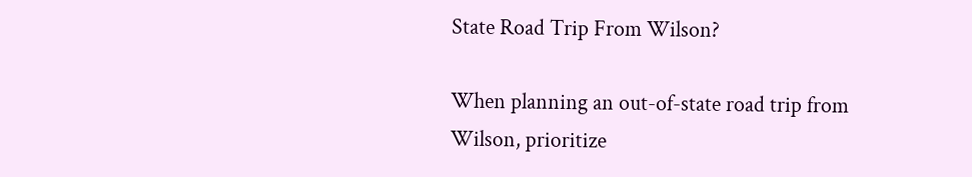State Road Trip From Wilson?

When planning an out-of-state road trip from Wilson, prioritize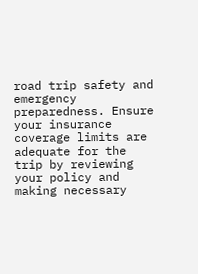road trip safety and emergency preparedness. Ensure your insurance coverage limits are adequate for the trip by reviewing your policy and making necessary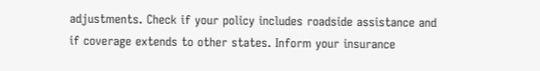adjustments. Check if your policy includes roadside assistance and if coverage extends to other states. Inform your insurance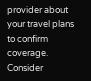provider about your travel plans to confirm coverage. Consider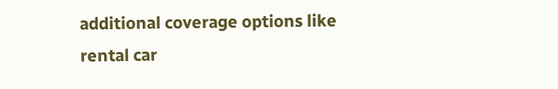additional coverage options like rental car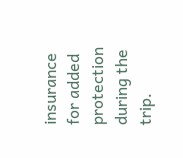insurance for added protection during the trip.